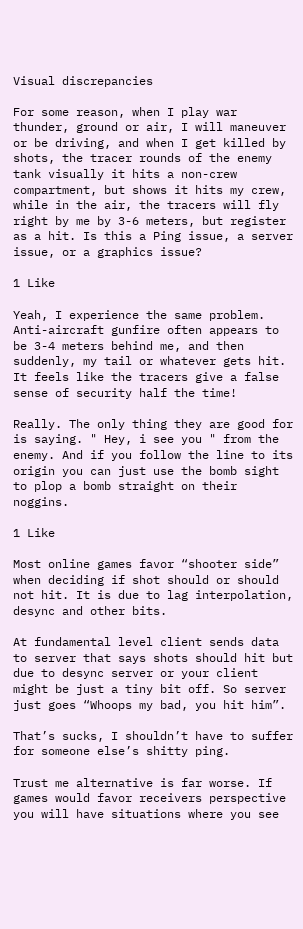Visual discrepancies

For some reason, when I play war thunder, ground or air, I will maneuver or be driving, and when I get killed by shots, the tracer rounds of the enemy tank visually it hits a non-crew compartment, but shows it hits my crew, while in the air, the tracers will fly right by me by 3-6 meters, but register as a hit. Is this a Ping issue, a server issue, or a graphics issue?

1 Like

Yeah, I experience the same problem. Anti-aircraft gunfire often appears to be 3-4 meters behind me, and then suddenly, my tail or whatever gets hit. It feels like the tracers give a false sense of security half the time!

Really. The only thing they are good for is saying. " Hey, i see you " from the enemy. And if you follow the line to its origin you can just use the bomb sight to plop a bomb straight on their noggins.

1 Like

Most online games favor “shooter side” when deciding if shot should or should not hit. It is due to lag interpolation, desync and other bits.

At fundamental level client sends data to server that says shots should hit but due to desync server or your client might be just a tiny bit off. So server just goes “Whoops my bad, you hit him”.

That’s sucks, I shouldn’t have to suffer for someone else’s shitty ping.

Trust me alternative is far worse. If games would favor receivers perspective you will have situations where you see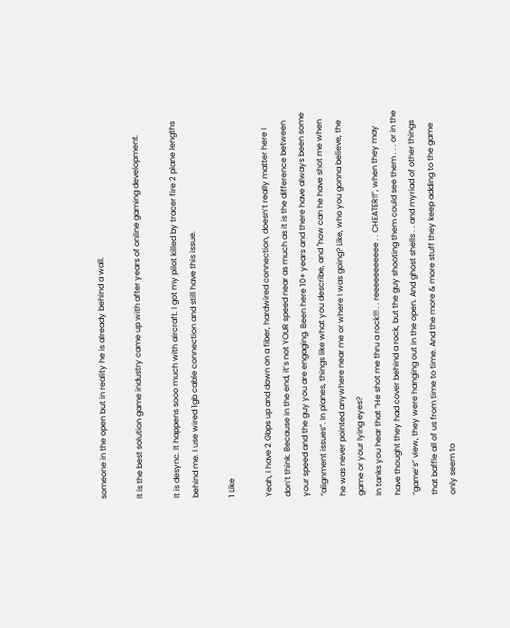someone in the open but in reality he is already behind a wall.

It is the best solution game industry came up with after years of online gaming development.

It is desync. It happens sooo much with aircraft. I got my pilot killed by tracer fire 2 plane lengths behind me. I use wired 1gb cable connection and still have this issue.

1 Like

Yeah, I have 2 Gbps up and down on a fiber, hardwired connection, doesn’t really matter here I don’t think. Because in the end, it’s not YOUR speed near as much as it is the difference between your speed and the guy you are engaging. Been here 10+ years and there have always been some “alignment issues”. In planes, things like what you describe, and "how can he have shot me when he was never pointed anywhere near me or where I was going? Like, who you gonna believe, the game or your lying eyes?
In tanks you hear that “He shot me thru a rock!!! . . reeeeeeeeeee . . CHEATER!!”, when they may have thought they had cover behind a rock, but the guy shooting them could see them . . . or in the “game’s” view, they were hanging out in the open. And ghost shells . . and myriad of other things that baffle all of us from time to time. And the more & more stuff they keep adding to the game only seem to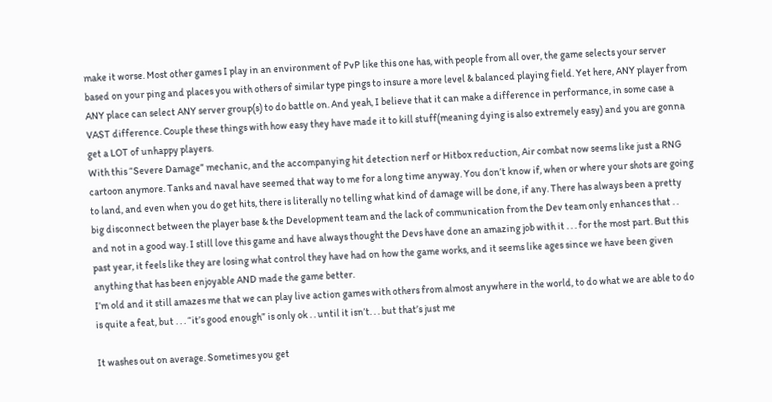make it worse. Most other games I play in an environment of PvP like this one has, with people from all over, the game selects your server based on your ping and places you with others of similar type pings to insure a more level & balanced playing field. Yet here, ANY player from ANY place can select ANY server group(s) to do battle on. And yeah, I believe that it can make a difference in performance, in some case a VAST difference. Couple these things with how easy they have made it to kill stuff(meaning dying is also extremely easy) and you are gonna get a LOT of unhappy players.
With this “Severe Damage” mechanic, and the accompanying hit detection nerf or Hitbox reduction, Air combat now seems like just a RNG cartoon anymore. Tanks and naval have seemed that way to me for a long time anyway. You don’t know if, when or where your shots are going to land, and even when you do get hits, there is literally no telling what kind of damage will be done, if any. There has always been a pretty big disconnect between the player base & the Development team and the lack of communication from the Dev team only enhances that . . and not in a good way. I still love this game and have always thought the Devs have done an amazing job with it . . . for the most part. But this past year, it feels like they are losing what control they have had on how the game works, and it seems like ages since we have been given anything that has been enjoyable AND made the game better.
I’m old and it still amazes me that we can play live action games with others from almost anywhere in the world, to do what we are able to do is quite a feat, but . . . “it’s good enough” is only ok . . until it isn’t. . . but that’s just me

It washes out on average. Sometimes you get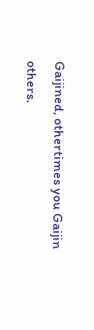Gaijined, othertimes you Gaijin others.